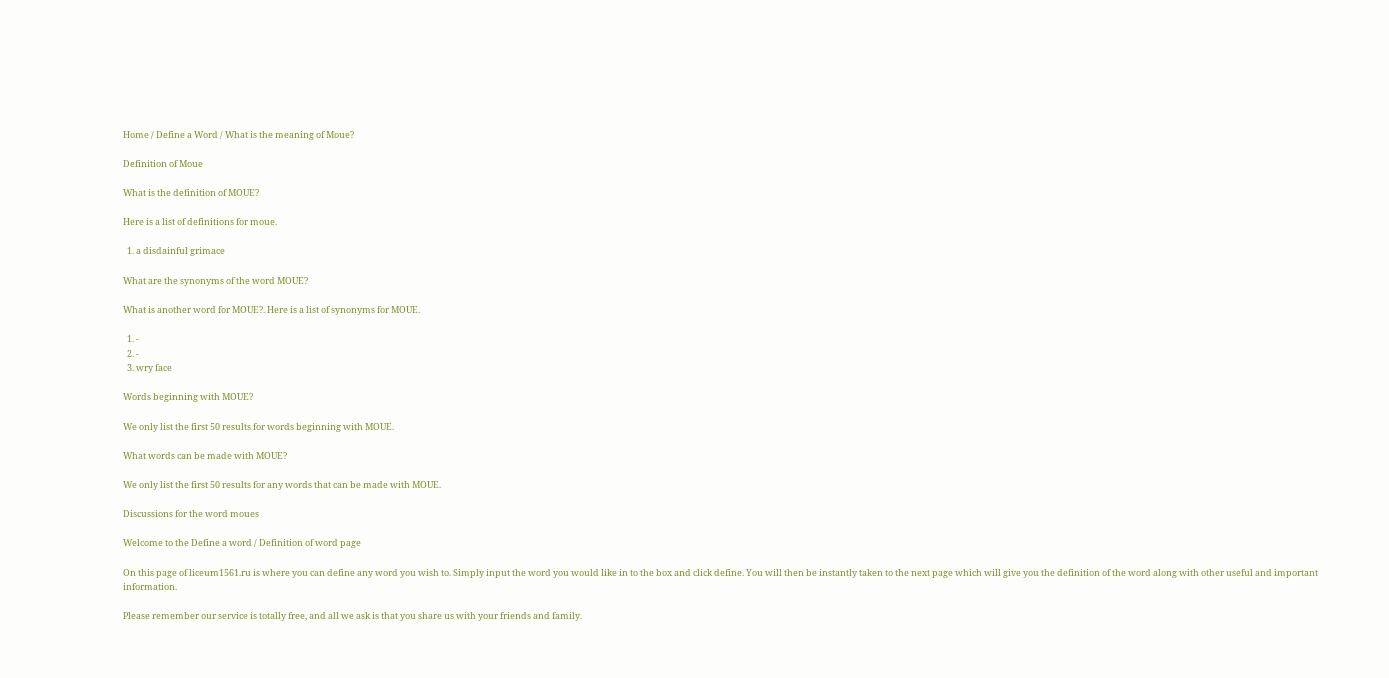Home / Define a Word / What is the meaning of Moue?

Definition of Moue

What is the definition of MOUE?

Here is a list of definitions for moue.

  1. a disdainful grimace

What are the synonyms of the word MOUE?

What is another word for MOUE?. Here is a list of synonyms for MOUE.

  1. -
  2. -
  3. wry face

Words beginning with MOUE?

We only list the first 50 results for words beginning with MOUE.

What words can be made with MOUE?

We only list the first 50 results for any words that can be made with MOUE.

Discussions for the word moues

Welcome to the Define a word / Definition of word page

On this page of liceum1561.ru is where you can define any word you wish to. Simply input the word you would like in to the box and click define. You will then be instantly taken to the next page which will give you the definition of the word along with other useful and important information.

Please remember our service is totally free, and all we ask is that you share us with your friends and family.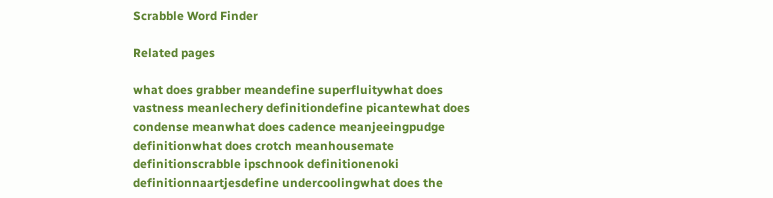Scrabble Word Finder

Related pages

what does grabber meandefine superfluitywhat does vastness meanlechery definitiondefine picantewhat does condense meanwhat does cadence meanjeeingpudge definitionwhat does crotch meanhousemate definitionscrabble ipschnook definitionenoki definitionnaartjesdefine undercoolingwhat does the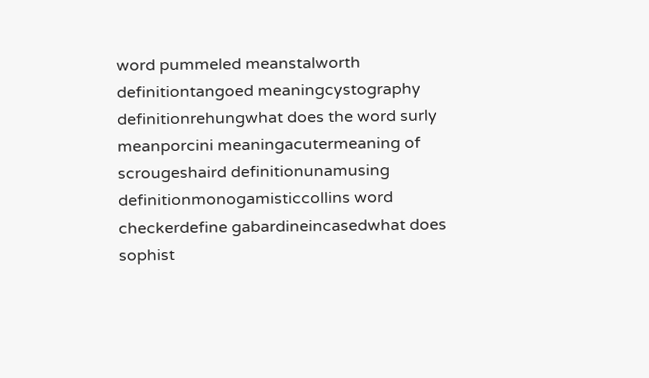word pummeled meanstalworth definitiontangoed meaningcystography definitionrehungwhat does the word surly meanporcini meaningacutermeaning of scrougeshaird definitionunamusing definitionmonogamisticcollins word checkerdefine gabardineincasedwhat does sophist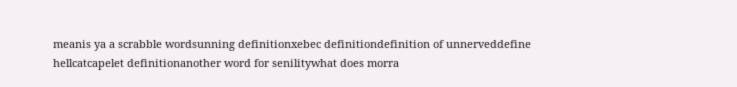meanis ya a scrabble wordsunning definitionxebec definitiondefinition of unnerveddefine hellcatcapelet definitionanother word for senilitywhat does morra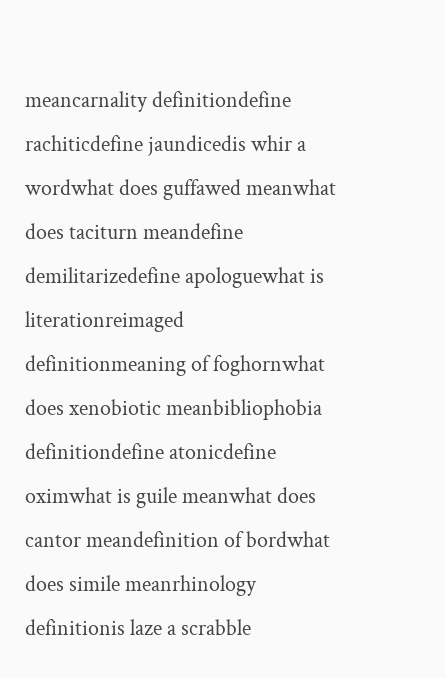meancarnality definitiondefine rachiticdefine jaundicedis whir a wordwhat does guffawed meanwhat does taciturn meandefine demilitarizedefine apologuewhat is literationreimaged definitionmeaning of foghornwhat does xenobiotic meanbibliophobia definitiondefine atonicdefine oximwhat is guile meanwhat does cantor meandefinition of bordwhat does simile meanrhinology definitionis laze a scrabble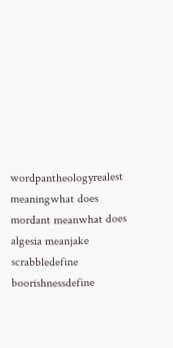wordpantheologyrealest meaningwhat does mordant meanwhat does algesia meanjake scrabbledefine boorishnessdefine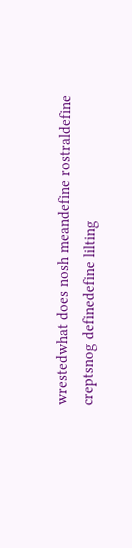wrestedwhat does nosh meandefine rostraldefine creptsnog definedefine lilting